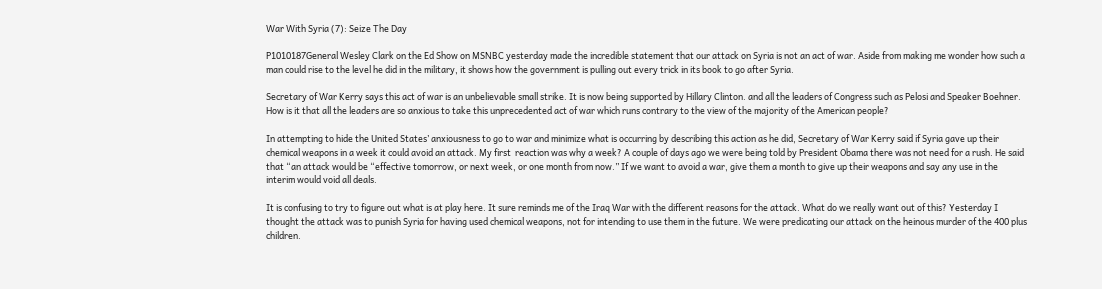War With Syria (7): Seize The Day

P1010187General Wesley Clark on the Ed Show on MSNBC yesterday made the incredible statement that our attack on Syria is not an act of war. Aside from making me wonder how such a man could rise to the level he did in the military, it shows how the government is pulling out every trick in its book to go after Syria.

Secretary of War Kerry says this act of war is an unbelievable small strike. It is now being supported by Hillary Clinton. and all the leaders of Congress such as Pelosi and Speaker Boehner. How is it that all the leaders are so anxious to take this unprecedented act of war which runs contrary to the view of the majority of the American people?

In attempting to hide the United States’ anxiousness to go to war and minimize what is occurring by describing this action as he did, Secretary of War Kerry said if Syria gave up their chemical weapons in a week it could avoid an attack. My first  reaction was why a week? A couple of days ago we were being told by President Obama there was not need for a rush. He said that “an attack would be “effective tomorrow, or next week, or one month from now.” If we want to avoid a war, give them a month to give up their weapons and say any use in the interim would void all deals.

It is confusing to try to figure out what is at play here. It sure reminds me of the Iraq War with the different reasons for the attack. What do we really want out of this? Yesterday I thought the attack was to punish Syria for having used chemical weapons, not for intending to use them in the future. We were predicating our attack on the heinous murder of the 400 plus children.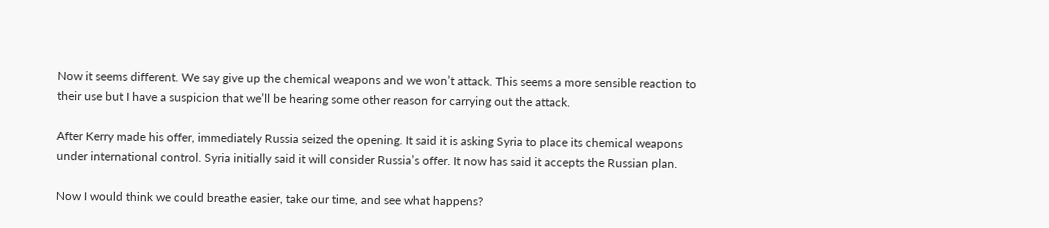Now it seems different. We say give up the chemical weapons and we won’t attack. This seems a more sensible reaction to their use but I have a suspicion that we’ll be hearing some other reason for carrying out the attack.

After Kerry made his offer, immediately Russia seized the opening. It said it is asking Syria to place its chemical weapons under international control. Syria initially said it will consider Russia’s offer. It now has said it accepts the Russian plan.

Now I would think we could breathe easier, take our time, and see what happens?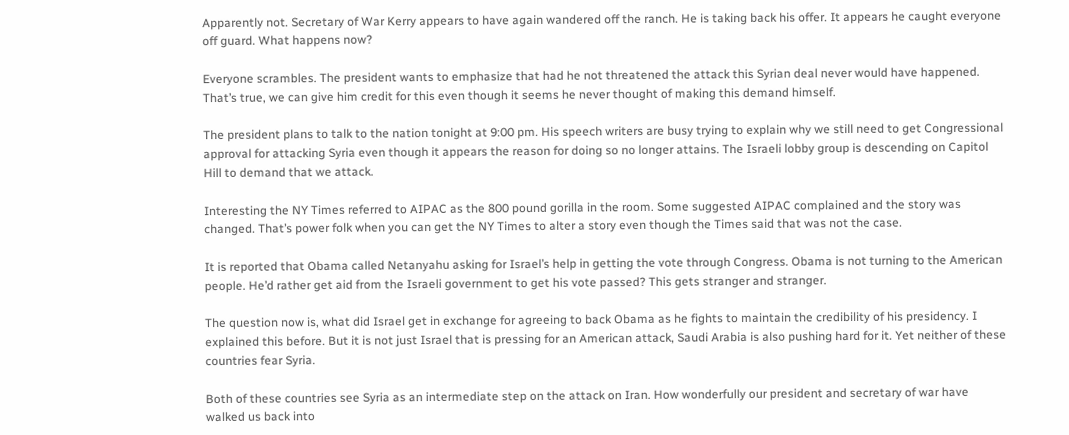Apparently not. Secretary of War Kerry appears to have again wandered off the ranch. He is taking back his offer. It appears he caught everyone off guard. What happens now?

Everyone scrambles. The president wants to emphasize that had he not threatened the attack this Syrian deal never would have happened. That’s true, we can give him credit for this even though it seems he never thought of making this demand himself.

The president plans to talk to the nation tonight at 9:00 pm. His speech writers are busy trying to explain why we still need to get Congressional approval for attacking Syria even though it appears the reason for doing so no longer attains. The Israeli lobby group is descending on Capitol Hill to demand that we attack.

Interesting the NY Times referred to AIPAC as the 800 pound gorilla in the room. Some suggested AIPAC complained and the story was changed. That’s power folk when you can get the NY Times to alter a story even though the Times said that was not the case.

It is reported that Obama called Netanyahu asking for Israel’s help in getting the vote through Congress. Obama is not turning to the American people. He’d rather get aid from the Israeli government to get his vote passed? This gets stranger and stranger.

The question now is, what did Israel get in exchange for agreeing to back Obama as he fights to maintain the credibility of his presidency. I explained this before. But it is not just Israel that is pressing for an American attack, Saudi Arabia is also pushing hard for it. Yet neither of these countries fear Syria.

Both of these countries see Syria as an intermediate step on the attack on Iran. How wonderfully our president and secretary of war have walked us back into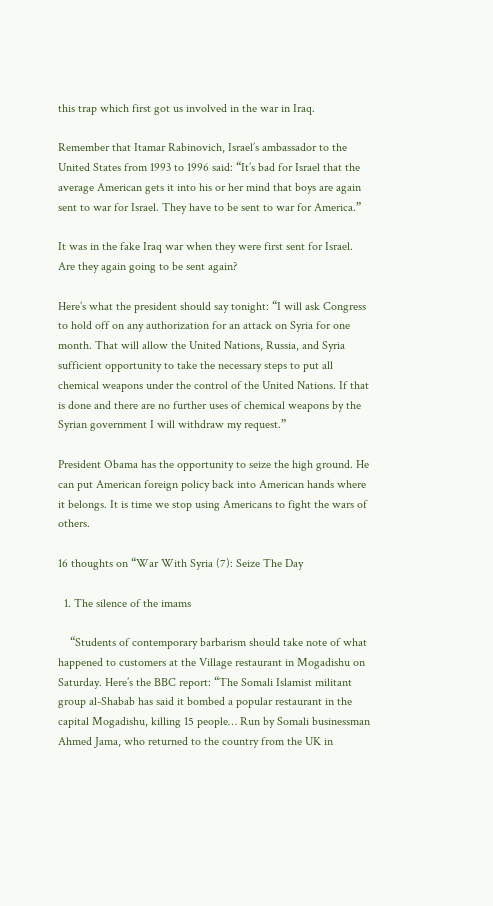this trap which first got us involved in the war in Iraq.

Remember that Itamar Rabinovich, Israel’s ambassador to the United States from 1993 to 1996 said: “It’s bad for Israel that the average American gets it into his or her mind that boys are again sent to war for Israel. They have to be sent to war for America.”

It was in the fake Iraq war when they were first sent for Israel. Are they again going to be sent again?

Here’s what the president should say tonight: “I will ask Congress to hold off on any authorization for an attack on Syria for one month. That will allow the United Nations, Russia, and Syria sufficient opportunity to take the necessary steps to put all chemical weapons under the control of the United Nations. If that is done and there are no further uses of chemical weapons by the Syrian government I will withdraw my request.”

President Obama has the opportunity to seize the high ground. He can put American foreign policy back into American hands where it belongs. It is time we stop using Americans to fight the wars of others.

16 thoughts on “War With Syria (7): Seize The Day

  1. The silence of the imams

    “Students of contemporary barbarism should take note of what happened to customers at the Village restaurant in Mogadishu on Saturday. Here’s the BBC report: “The Somali Islamist militant group al-Shabab has said it bombed a popular restaurant in the capital Mogadishu, killing 15 people… Run by Somali businessman Ahmed Jama, who returned to the country from the UK in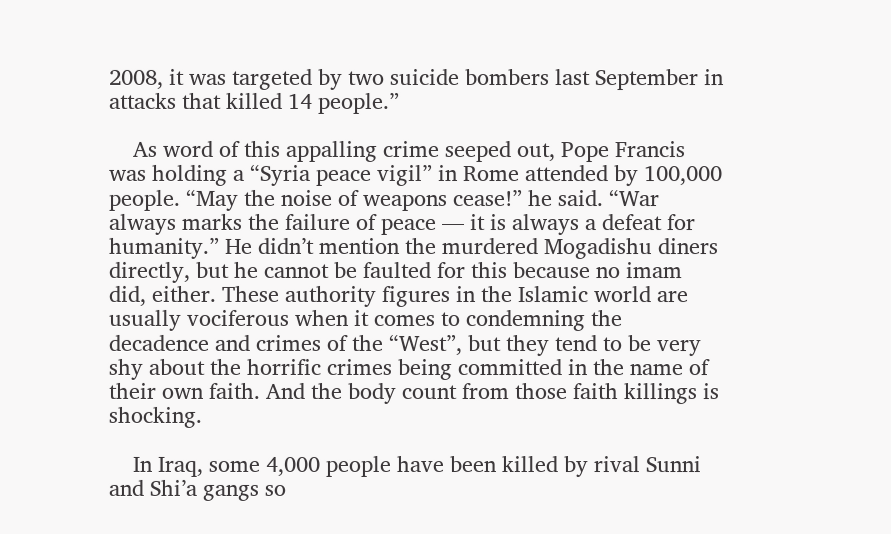2008, it was targeted by two suicide bombers last September in attacks that killed 14 people.”

    As word of this appalling crime seeped out, Pope Francis was holding a “Syria peace vigil” in Rome attended by 100,000 people. “May the noise of weapons cease!” he said. “War always marks the failure of peace — it is always a defeat for humanity.” He didn’t mention the murdered Mogadishu diners directly, but he cannot be faulted for this because no imam did, either. These authority figures in the Islamic world are usually vociferous when it comes to condemning the decadence and crimes of the “West”, but they tend to be very shy about the horrific crimes being committed in the name of their own faith. And the body count from those faith killings is shocking.

    In Iraq, some 4,000 people have been killed by rival Sunni and Shi’a gangs so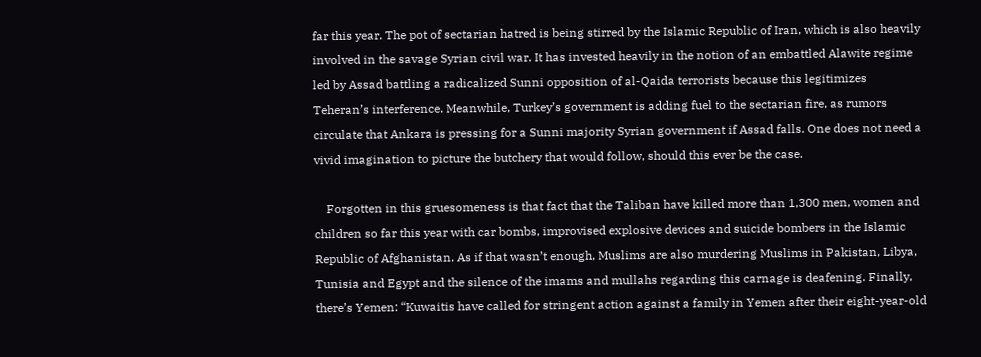far this year. The pot of sectarian hatred is being stirred by the Islamic Republic of Iran, which is also heavily involved in the savage Syrian civil war. It has invested heavily in the notion of an embattled Alawite regime led by Assad battling a radicalized Sunni opposition of al-Qaida terrorists because this legitimizes Teheran’s interference. Meanwhile, Turkey’s government is adding fuel to the sectarian fire, as rumors circulate that Ankara is pressing for a Sunni majority Syrian government if Assad falls. One does not need a vivid imagination to picture the butchery that would follow, should this ever be the case.

    Forgotten in this gruesomeness is that fact that the Taliban have killed more than 1,300 men, women and children so far this year with car bombs, improvised explosive devices and suicide bombers in the Islamic Republic of Afghanistan. As if that wasn’t enough, Muslims are also murdering Muslims in Pakistan, Libya, Tunisia and Egypt and the silence of the imams and mullahs regarding this carnage is deafening. Finally, there’s Yemen: “Kuwaitis have called for stringent action against a family in Yemen after their eight-year-old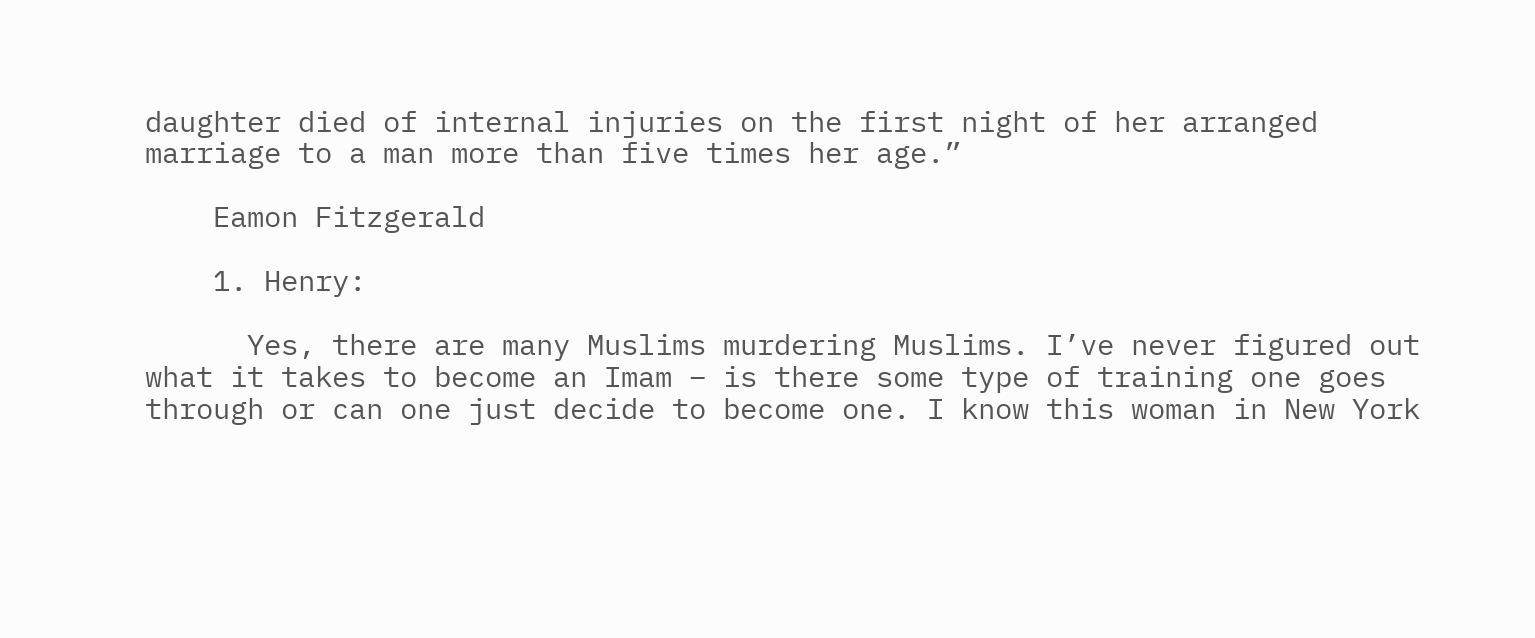daughter died of internal injuries on the first night of her arranged marriage to a man more than five times her age.”

    Eamon Fitzgerald

    1. Henry:

      Yes, there are many Muslims murdering Muslims. I’ve never figured out what it takes to become an Imam – is there some type of training one goes through or can one just decide to become one. I know this woman in New York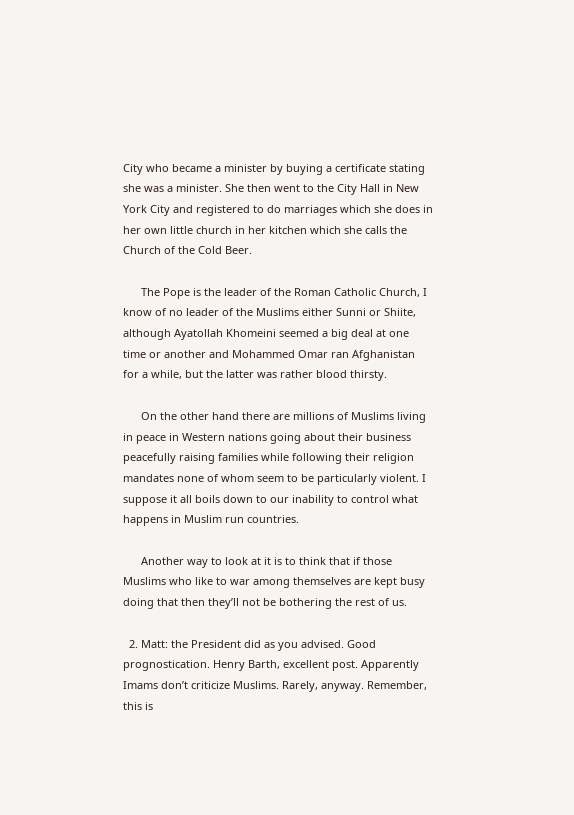City who became a minister by buying a certificate stating she was a minister. She then went to the City Hall in New York City and registered to do marriages which she does in her own little church in her kitchen which she calls the Church of the Cold Beer.

      The Pope is the leader of the Roman Catholic Church, I know of no leader of the Muslims either Sunni or Shiite, although Ayatollah Khomeini seemed a big deal at one time or another and Mohammed Omar ran Afghanistan for a while, but the latter was rather blood thirsty.

      On the other hand there are millions of Muslims living in peace in Western nations going about their business peacefully raising families while following their religion mandates none of whom seem to be particularly violent. I suppose it all boils down to our inability to control what happens in Muslim run countries.

      Another way to look at it is to think that if those Muslims who like to war among themselves are kept busy doing that then they’ll not be bothering the rest of us.

  2. Matt: the President did as you advised. Good prognostication. Henry Barth, excellent post. Apparently Imams don’t criticize Muslims. Rarely, anyway. Remember, this is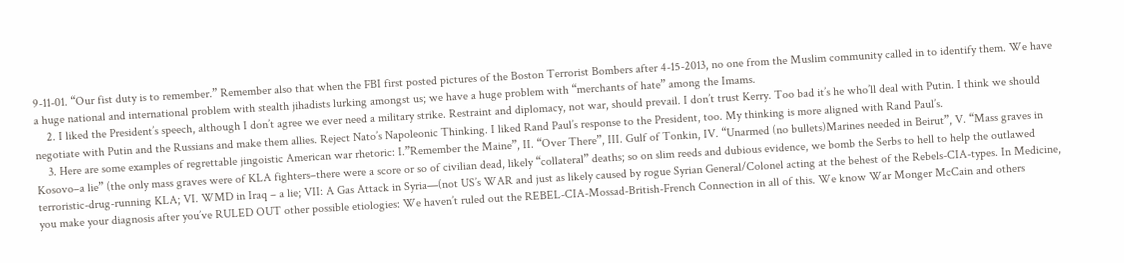9-11-01. “Our fist duty is to remember.” Remember also that when the FBI first posted pictures of the Boston Terrorist Bombers after 4-15-2013, no one from the Muslim community called in to identify them. We have a huge national and international problem with stealth jihadists lurking amongst us; we have a huge problem with “merchants of hate” among the Imams.
    2. I liked the President’s speech, although I don’t agree we ever need a military strike. Restraint and diplomacy, not war, should prevail. I don’t trust Kerry. Too bad it’s he who’ll deal with Putin. I think we should negotiate with Putin and the Russians and make them allies. Reject Nato’s Napoleonic Thinking. I liked Rand Paul’s response to the President, too. My thinking is more aligned with Rand Paul’s.
    3. Here are some examples of regrettable jingoistic American war rhetoric: I.”Remember the Maine”, II. “Over There”, III. Gulf of Tonkin, IV. “Unarmed (no bullets)Marines needed in Beirut”, V. “Mass graves in Kosovo–a lie” (the only mass graves were of KLA fighters–there were a score or so of civilian dead, likely “collateral” deaths; so on slim reeds and dubious evidence, we bomb the Serbs to hell to help the outlawed terroristic-drug-running KLA; VI. WMD in Iraq – a lie; VII: A Gas Attack in Syria—(not US’s WAR and just as likely caused by rogue Syrian General/Colonel acting at the behest of the Rebels-CIA-types. In Medicine, you make your diagnosis after you’ve RULED OUT other possible etiologies: We haven’t ruled out the REBEL-CIA-Mossad-British-French Connection in all of this. We know War Monger McCain and others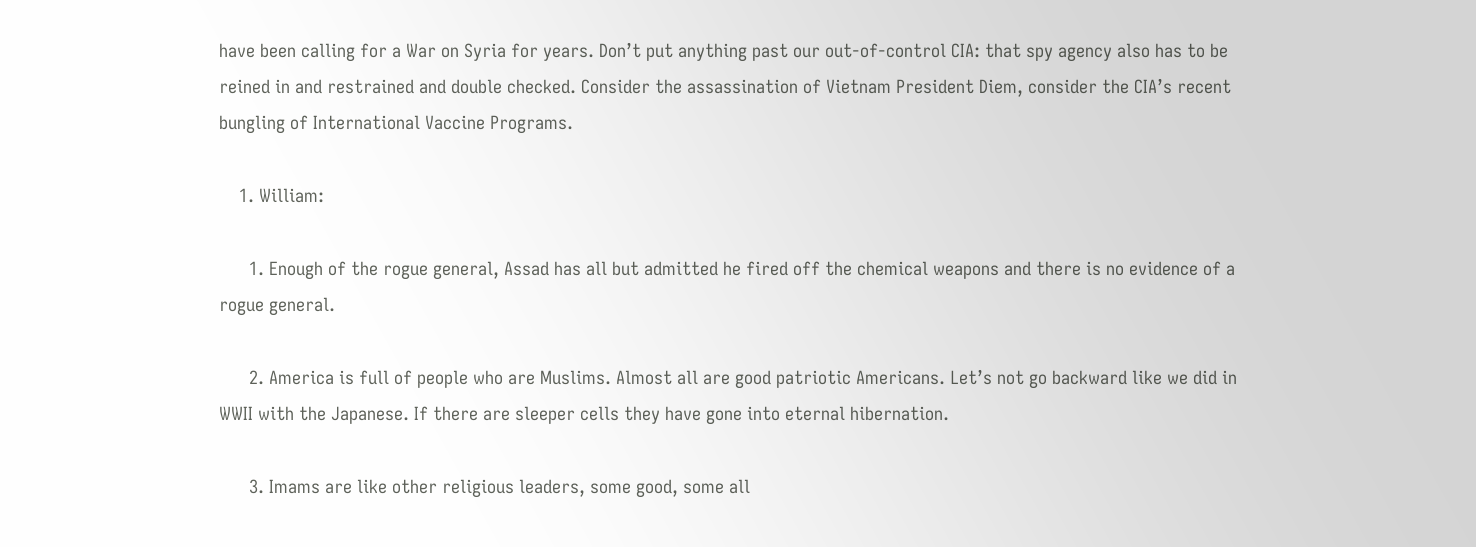have been calling for a War on Syria for years. Don’t put anything past our out-of-control CIA: that spy agency also has to be reined in and restrained and double checked. Consider the assassination of Vietnam President Diem, consider the CIA’s recent bungling of International Vaccine Programs.

    1. William:

      1. Enough of the rogue general, Assad has all but admitted he fired off the chemical weapons and there is no evidence of a rogue general.

      2. America is full of people who are Muslims. Almost all are good patriotic Americans. Let’s not go backward like we did in WWII with the Japanese. If there are sleeper cells they have gone into eternal hibernation.

      3. Imams are like other religious leaders, some good, some all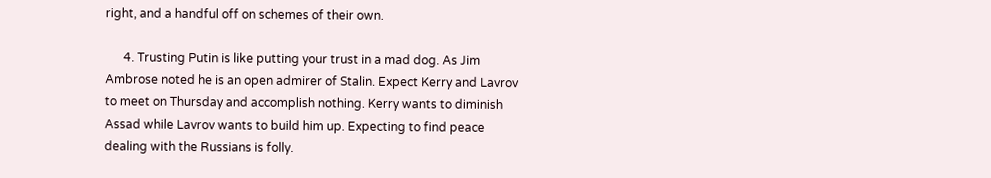right, and a handful off on schemes of their own.

      4. Trusting Putin is like putting your trust in a mad dog. As Jim Ambrose noted he is an open admirer of Stalin. Expect Kerry and Lavrov to meet on Thursday and accomplish nothing. Kerry wants to diminish Assad while Lavrov wants to build him up. Expecting to find peace dealing with the Russians is folly.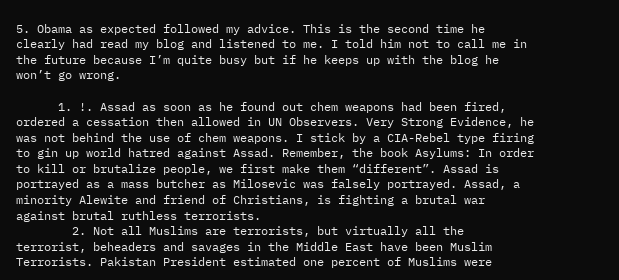5. Obama as expected followed my advice. This is the second time he clearly had read my blog and listened to me. I told him not to call me in the future because I’m quite busy but if he keeps up with the blog he won’t go wrong.

      1. !. Assad as soon as he found out chem weapons had been fired, ordered a cessation then allowed in UN Observers. Very Strong Evidence, he was not behind the use of chem weapons. I stick by a CIA-Rebel type firing to gin up world hatred against Assad. Remember, the book Asylums: In order to kill or brutalize people, we first make them “different”. Assad is portrayed as a mass butcher as Milosevic was falsely portrayed. Assad, a minority Alewite and friend of Christians, is fighting a brutal war against brutal ruthless terrorists.
        2. Not all Muslims are terrorists, but virtually all the terrorist, beheaders and savages in the Middle East have been Muslim Terrorists. Pakistan President estimated one percent of Muslims were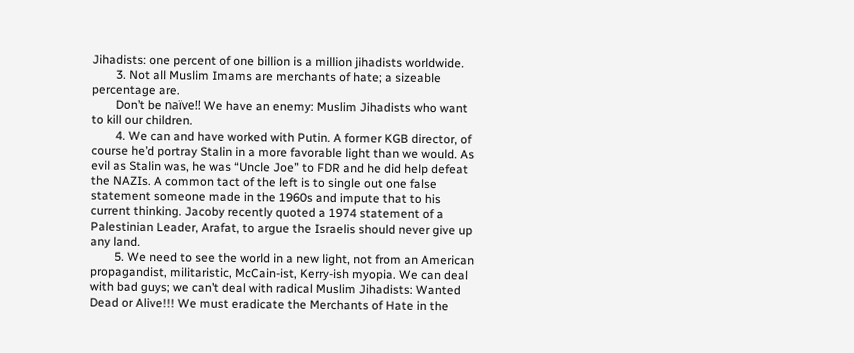Jihadists: one percent of one billion is a million jihadists worldwide.
        3. Not all Muslim Imams are merchants of hate; a sizeable percentage are.
        Don’t be naïve!! We have an enemy: Muslim Jihadists who want to kill our children.
        4. We can and have worked with Putin. A former KGB director, of course he’d portray Stalin in a more favorable light than we would. As evil as Stalin was, he was “Uncle Joe” to FDR and he did help defeat the NAZIs. A common tact of the left is to single out one false statement someone made in the 1960s and impute that to his current thinking. Jacoby recently quoted a 1974 statement of a Palestinian Leader, Arafat, to argue the Israelis should never give up any land.
        5. We need to see the world in a new light, not from an American propagandist, militaristic, McCain-ist, Kerry-ish myopia. We can deal with bad guys; we can’t deal with radical Muslim Jihadists: Wanted Dead or Alive!!! We must eradicate the Merchants of Hate in the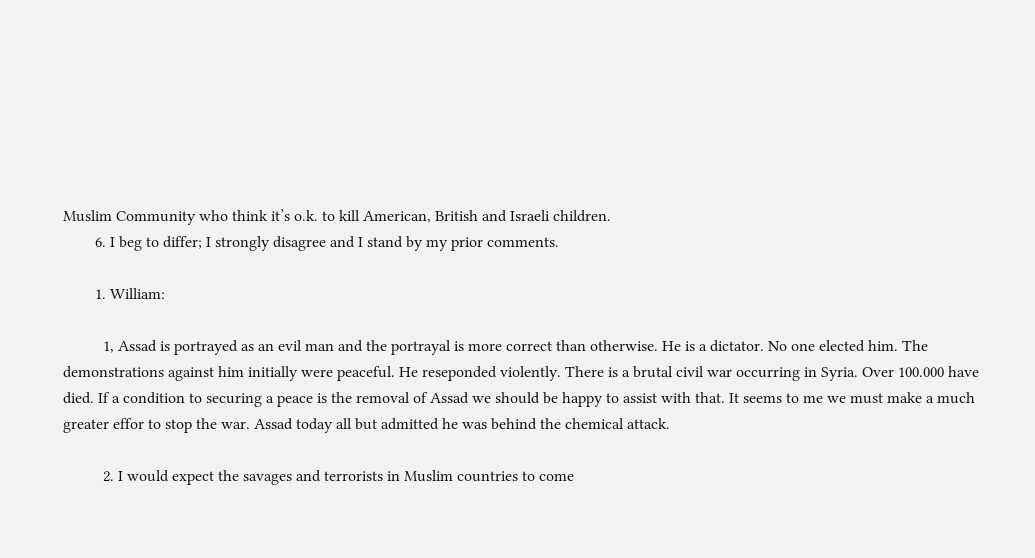Muslim Community who think it’s o.k. to kill American, British and Israeli children.
        6. I beg to differ; I strongly disagree and I stand by my prior comments.

        1. William:

          1, Assad is portrayed as an evil man and the portrayal is more correct than otherwise. He is a dictator. No one elected him. The demonstrations against him initially were peaceful. He reseponded violently. There is a brutal civil war occurring in Syria. Over 100.000 have died. If a condition to securing a peace is the removal of Assad we should be happy to assist with that. It seems to me we must make a much greater effor to stop the war. Assad today all but admitted he was behind the chemical attack.

          2. I would expect the savages and terrorists in Muslim countries to come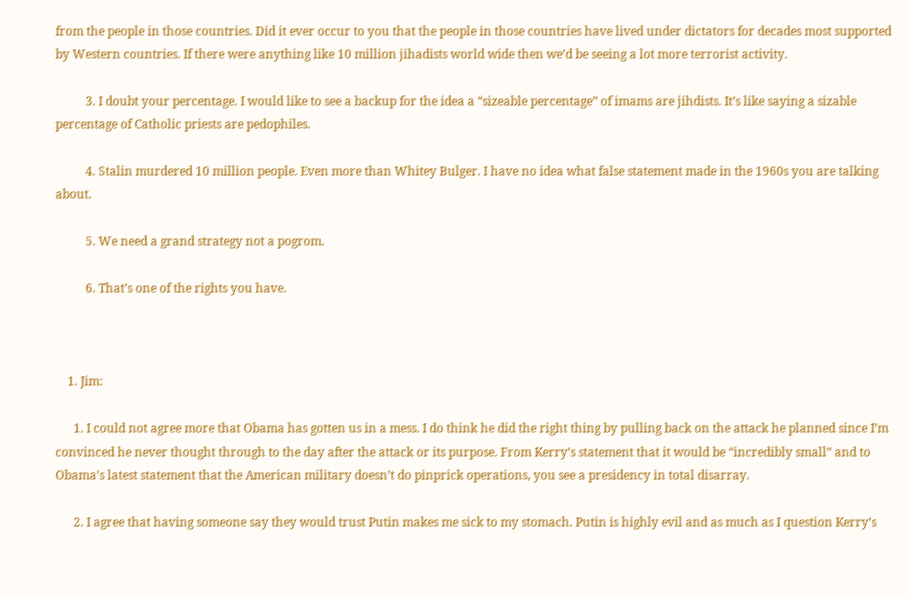from the people in those countries. Did it ever occur to you that the people in those countries have lived under dictators for decades most supported by Western countries. If there were anything like 10 million jihadists world wide then we’d be seeing a lot more terrorist activity.

          3. I doubt your percentage. I would like to see a backup for the idea a “sizeable percentage” of imams are jihdists. It’s like saying a sizable percentage of Catholic priests are pedophiles.

          4. Stalin murdered 10 million people. Even more than Whitey Bulger. I have no idea what false statement made in the 1960s you are talking about.

          5. We need a grand strategy not a pogrom.

          6. That’s one of the rights you have.



    1. Jim:

      1. I could not agree more that Obama has gotten us in a mess. I do think he did the right thing by pulling back on the attack he planned since I’m convinced he never thought through to the day after the attack or its purpose. From Kerry’s statement that it would be “incredibly small” and to Obama’s latest statement that the American military doesn’t do pinprick operations, you see a presidency in total disarray.

      2. I agree that having someone say they would trust Putin makes me sick to my stomach. Putin is highly evil and as much as I question Kerry’s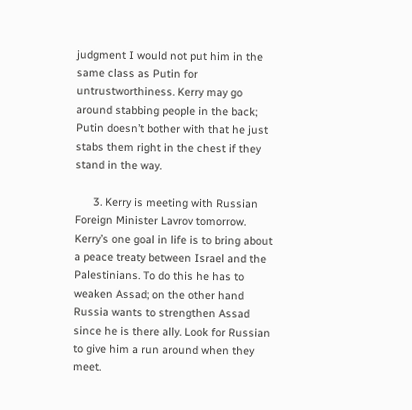judgment I would not put him in the same class as Putin for untrustworthiness. Kerry may go around stabbing people in the back; Putin doesn’t bother with that he just stabs them right in the chest if they stand in the way.

      3. Kerry is meeting with Russian Foreign Minister Lavrov tomorrow. Kerry’s one goal in life is to bring about a peace treaty between Israel and the Palestinians. To do this he has to weaken Assad; on the other hand Russia wants to strengthen Assad since he is there ally. Look for Russian to give him a run around when they meet.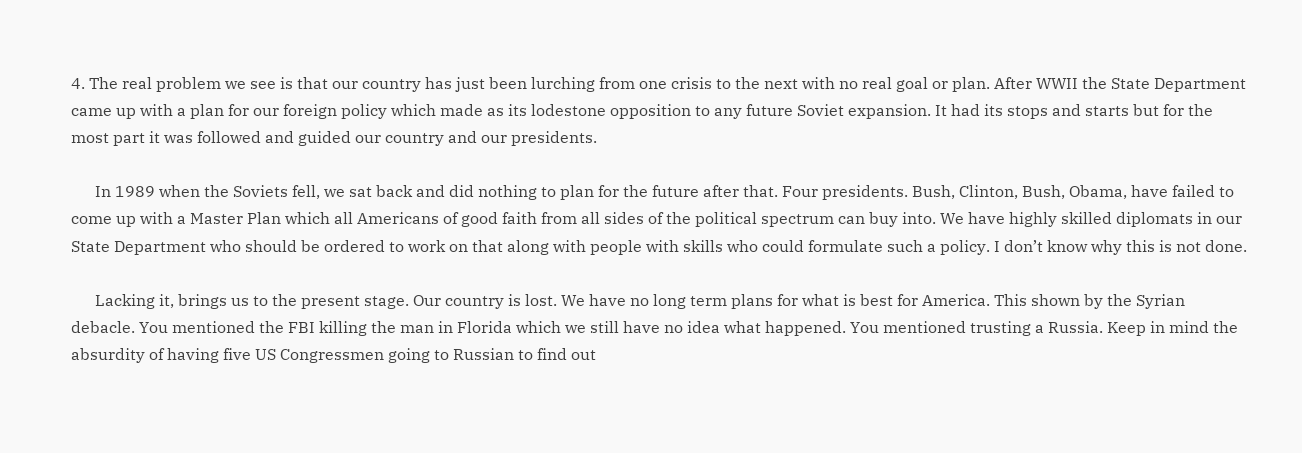4. The real problem we see is that our country has just been lurching from one crisis to the next with no real goal or plan. After WWII the State Department came up with a plan for our foreign policy which made as its lodestone opposition to any future Soviet expansion. It had its stops and starts but for the most part it was followed and guided our country and our presidents.

      In 1989 when the Soviets fell, we sat back and did nothing to plan for the future after that. Four presidents. Bush, Clinton, Bush, Obama, have failed to come up with a Master Plan which all Americans of good faith from all sides of the political spectrum can buy into. We have highly skilled diplomats in our State Department who should be ordered to work on that along with people with skills who could formulate such a policy. I don’t know why this is not done.

      Lacking it, brings us to the present stage. Our country is lost. We have no long term plans for what is best for America. This shown by the Syrian debacle. You mentioned the FBI killing the man in Florida which we still have no idea what happened. You mentioned trusting a Russia. Keep in mind the absurdity of having five US Congressmen going to Russian to find out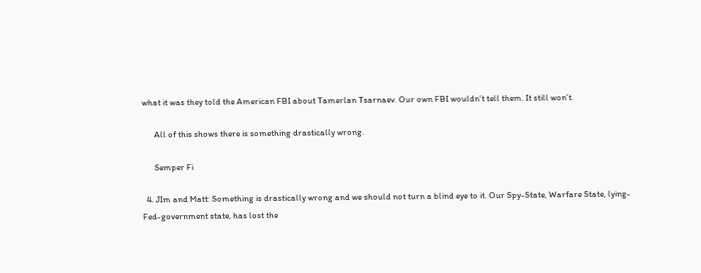what it was they told the American FBI about Tamerlan Tsarnaev. Our own FBI wouldn’t tell them. It still won’t.

      All of this shows there is something drastically wrong.

      Semper Fi

  4. JIm and Matt: Something is drastically wrong and we should not turn a blind eye to it. Our Spy-State, Warfare State, lying-Fed-government state, has lost the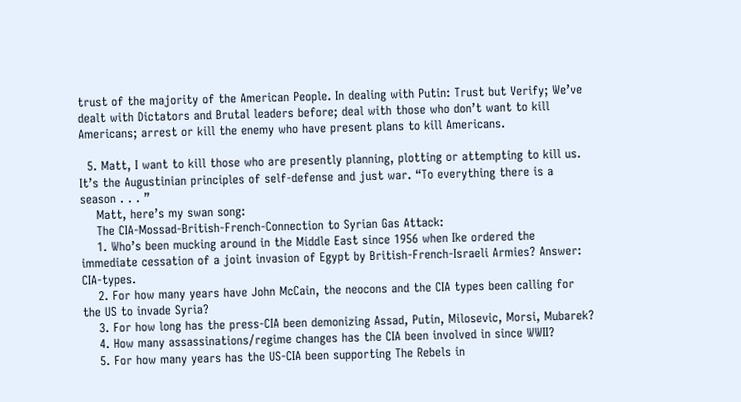trust of the majority of the American People. In dealing with Putin: Trust but Verify; We’ve dealt with Dictators and Brutal leaders before; deal with those who don’t want to kill Americans; arrest or kill the enemy who have present plans to kill Americans.

  5. Matt, I want to kill those who are presently planning, plotting or attempting to kill us. It’s the Augustinian principles of self-defense and just war. “To everything there is a season . . . ”
    Matt, here’s my swan song:
    The CIA-Mossad-British-French-Connection to Syrian Gas Attack:
    1. Who’s been mucking around in the Middle East since 1956 when Ike ordered the immediate cessation of a joint invasion of Egypt by British-French-Israeli Armies? Answer: CIA-types.
    2. For how many years have John McCain, the neocons and the CIA types been calling for the US to invade Syria?
    3. For how long has the press-CIA been demonizing Assad, Putin, Milosevic, Morsi, Mubarek?
    4. How many assassinations/regime changes has the CIA been involved in since WWII?
    5. For how many years has the US-CIA been supporting The Rebels in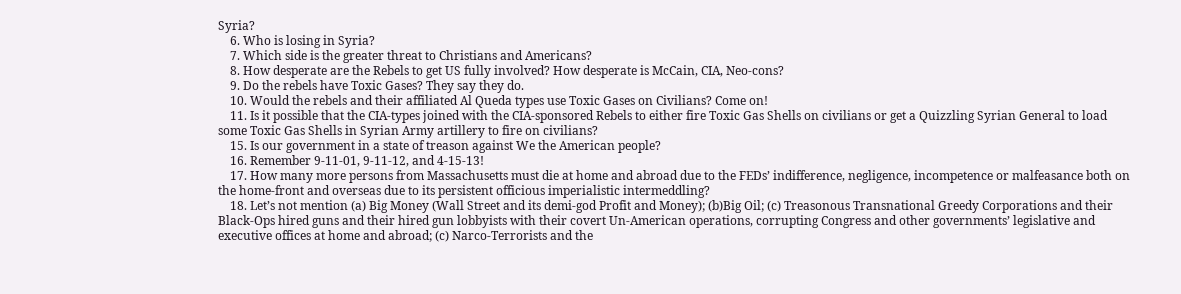Syria?
    6. Who is losing in Syria?
    7. Which side is the greater threat to Christians and Americans?
    8. How desperate are the Rebels to get US fully involved? How desperate is McCain, CIA, Neo-cons?
    9. Do the rebels have Toxic Gases? They say they do.
    10. Would the rebels and their affiliated Al Queda types use Toxic Gases on Civilians? Come on!
    11. Is it possible that the CIA-types joined with the CIA-sponsored Rebels to either fire Toxic Gas Shells on civilians or get a Quizzling Syrian General to load some Toxic Gas Shells in Syrian Army artillery to fire on civilians?
    15. Is our government in a state of treason against We the American people?
    16. Remember 9-11-01, 9-11-12, and 4-15-13!
    17. How many more persons from Massachusetts must die at home and abroad due to the FEDs’ indifference, negligence, incompetence or malfeasance both on the home-front and overseas due to its persistent officious imperialistic intermeddling?
    18. Let’s not mention (a) Big Money (Wall Street and its demi-god Profit and Money); (b)Big Oil; (c) Treasonous Transnational Greedy Corporations and their Black-Ops hired guns and their hired gun lobbyists with their covert Un-American operations, corrupting Congress and other governments’ legislative and executive offices at home and abroad; (c) Narco-Terrorists and the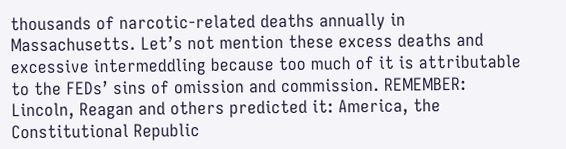thousands of narcotic-related deaths annually in Massachusetts. Let’s not mention these excess deaths and excessive intermeddling because too much of it is attributable to the FEDs’ sins of omission and commission. REMEMBER: Lincoln, Reagan and others predicted it: America, the Constitutional Republic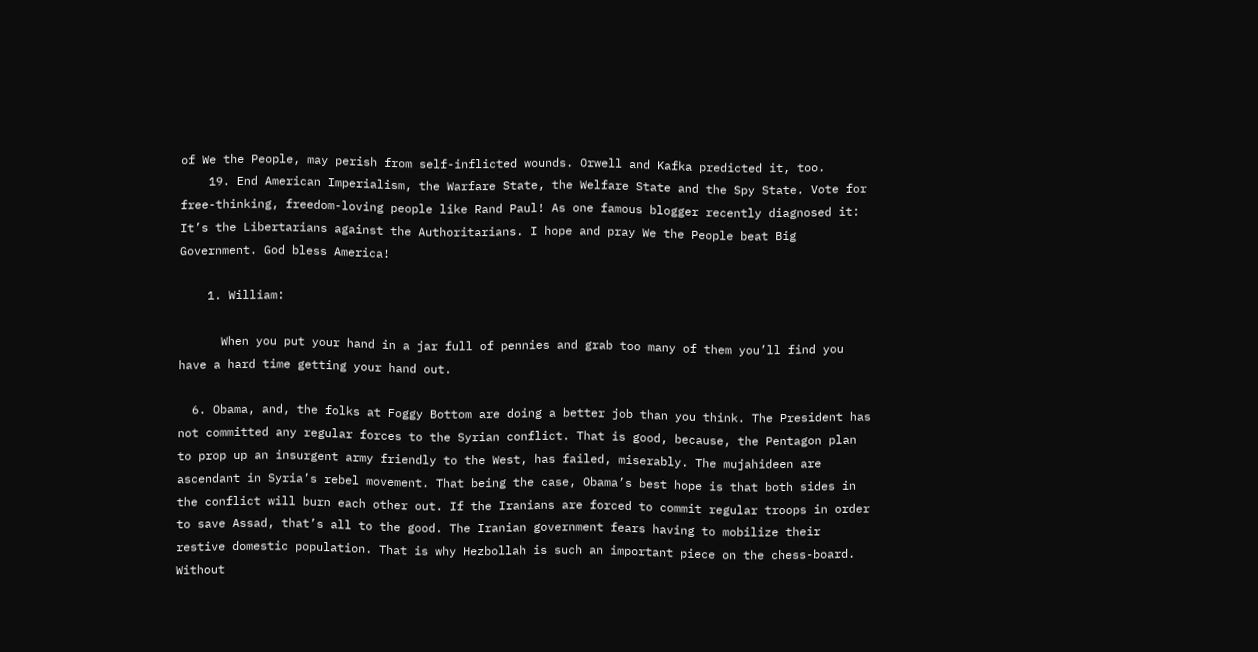of We the People, may perish from self-inflicted wounds. Orwell and Kafka predicted it, too.
    19. End American Imperialism, the Warfare State, the Welfare State and the Spy State. Vote for free-thinking, freedom-loving people like Rand Paul! As one famous blogger recently diagnosed it: It’s the Libertarians against the Authoritarians. I hope and pray We the People beat Big Government. God bless America!

    1. William:

      When you put your hand in a jar full of pennies and grab too many of them you’ll find you have a hard time getting your hand out.

  6. Obama, and, the folks at Foggy Bottom are doing a better job than you think. The President has not committed any regular forces to the Syrian conflict. That is good, because, the Pentagon plan to prop up an insurgent army friendly to the West, has failed, miserably. The mujahideen are ascendant in Syria’s rebel movement. That being the case, Obama’s best hope is that both sides in the conflict will burn each other out. If the Iranians are forced to commit regular troops in order to save Assad, that’s all to the good. The Iranian government fears having to mobilize their restive domestic population. That is why Hezbollah is such an important piece on the chess-board. Without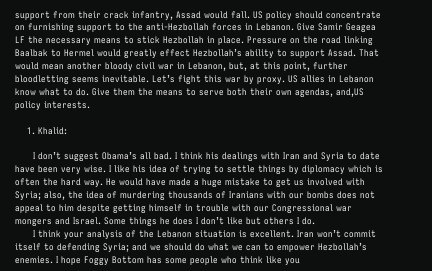support from their crack infantry, Assad would fall. US policy should concentrate on furnishing support to the anti-Hezbollah forces in Lebanon. Give Samir Geagea LF the necessary means to stick Hezbollah in place. Pressure on the road linking Baalbak to Hermel would greatly effect Hezbollah’s ability to support Assad. That would mean another bloody civil war in Lebanon, but, at this point, further bloodletting seems inevitable. Let’s fight this war by proxy. US allies in Lebanon know what to do. Give them the means to serve both their own agendas, and,US policy interests.

    1. Khalid:

      I don’t suggest Obama’s all bad. I think his dealings with Iran and Syria to date have been very wise. I like his idea of trying to settle things by diplomacy which is often the hard way. He would have made a huge mistake to get us involved with Syria; also, the idea of murdering thousands of Iranians with our bombs does not appeal to him despite getting himself in trouble with our Congressional war mongers and Israel. Some things he does I don’t like but others I do.
      I think your analysis of the Lebanon situation is excellent. Iran won’t commit itself to defending Syria; and we should do what we can to empower Hezbollah’s enemies. I hope Foggy Bottom has some people who think like you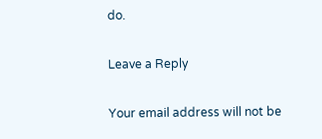do.

Leave a Reply

Your email address will not be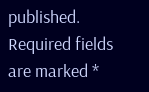published. Required fields are marked *